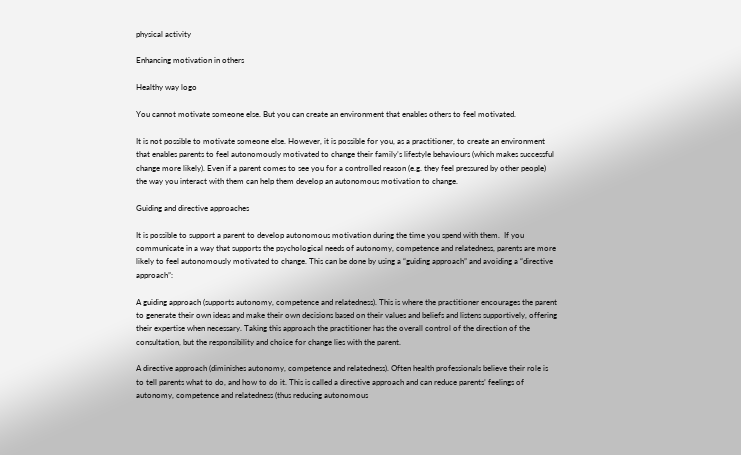physical activity

Enhancing motivation in others

Healthy way logo

You cannot motivate someone else. But you can create an environment that enables others to feel motivated.

It is not possible to motivate someone else. However, it is possible for you, as a practitioner, to create an environment that enables parents to feel autonomously motivated to change their family’s lifestyle behaviours (which makes successful change more likely). Even if a parent comes to see you for a controlled reason (e.g. they feel pressured by other people) the way you interact with them can help them develop an autonomous motivation to change.

Guiding and directive approaches

It is possible to support a parent to develop autonomous motivation during the time you spend with them.  If you communicate in a way that supports the psychological needs of autonomy, competence and relatedness, parents are more likely to feel autonomously motivated to change. This can be done by using a “guiding approach” and avoiding a “directive approach”:

A guiding approach (supports autonomy, competence and relatedness). This is where the practitioner encourages the parent to generate their own ideas and make their own decisions based on their values and beliefs and listens supportively, offering their expertise when necessary. Taking this approach the practitioner has the overall control of the direction of the consultation, but the responsibility and choice for change lies with the parent.

A directive approach (diminishes autonomy, competence and relatedness). Often health professionals believe their role is to tell parents what to do, and how to do it. This is called a directive approach and can reduce parents’ feelings of autonomy, competence and relatedness (thus reducing autonomous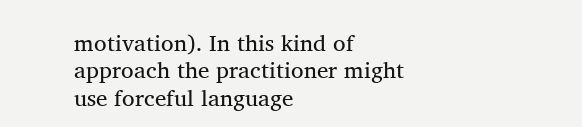motivation). In this kind of approach the practitioner might use forceful language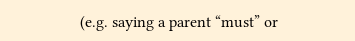(e.g. saying a parent “must” or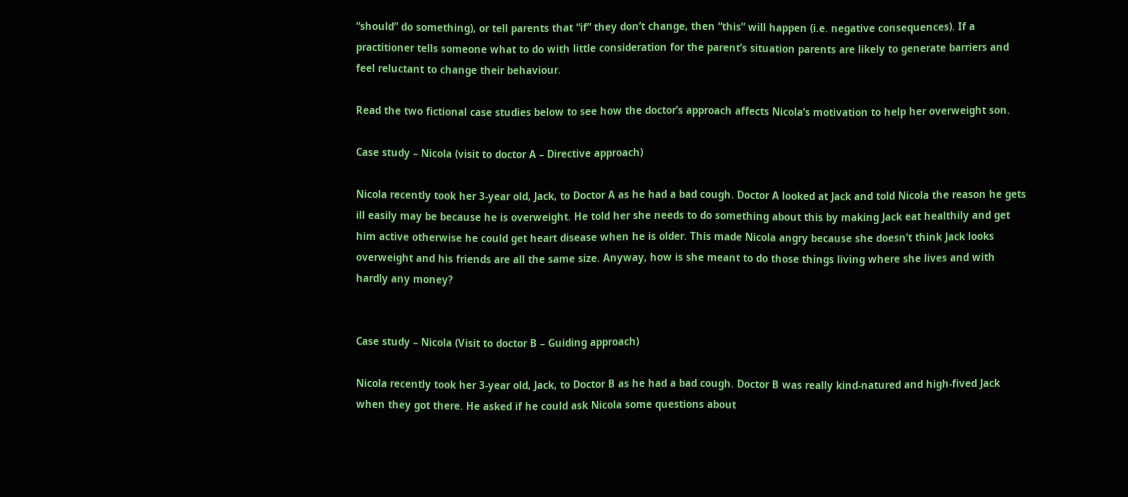“should” do something), or tell parents that “if” they don’t change, then “this” will happen (i.e. negative consequences). If a practitioner tells someone what to do with little consideration for the parent’s situation parents are likely to generate barriers and feel reluctant to change their behaviour.

Read the two fictional case studies below to see how the doctor’s approach affects Nicola’s motivation to help her overweight son.

Case study – Nicola (visit to doctor A – Directive approach)

Nicola recently took her 3-year old, Jack, to Doctor A as he had a bad cough. Doctor A looked at Jack and told Nicola the reason he gets ill easily may be because he is overweight. He told her she needs to do something about this by making Jack eat healthily and get him active otherwise he could get heart disease when he is older. This made Nicola angry because she doesn’t think Jack looks overweight and his friends are all the same size. Anyway, how is she meant to do those things living where she lives and with hardly any money?


Case study – Nicola (Visit to doctor B – Guiding approach)

Nicola recently took her 3-year old, Jack, to Doctor B as he had a bad cough. Doctor B was really kind-natured and high-fived Jack when they got there. He asked if he could ask Nicola some questions about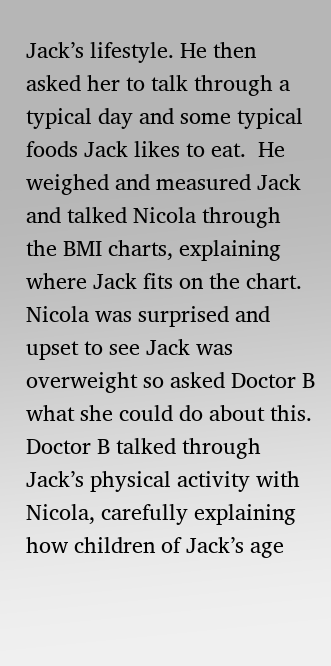Jack’s lifestyle. He then asked her to talk through a typical day and some typical foods Jack likes to eat.  He weighed and measured Jack and talked Nicola through the BMI charts, explaining where Jack fits on the chart. Nicola was surprised and upset to see Jack was overweight so asked Doctor B what she could do about this. Doctor B talked through Jack’s physical activity with Nicola, carefully explaining how children of Jack’s age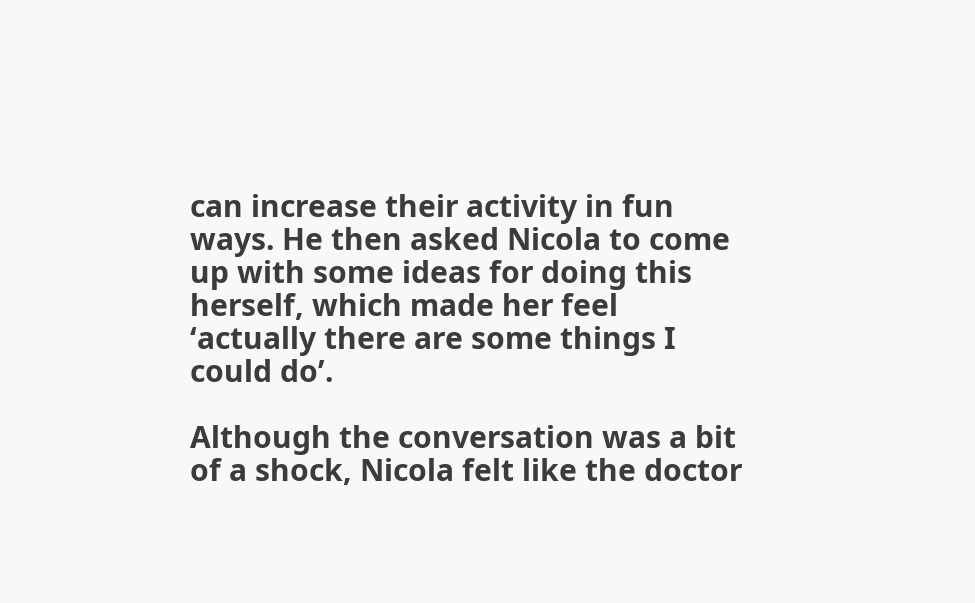can increase their activity in fun ways. He then asked Nicola to come up with some ideas for doing this herself, which made her feel ‘actually there are some things I could do’.

Although the conversation was a bit of a shock, Nicola felt like the doctor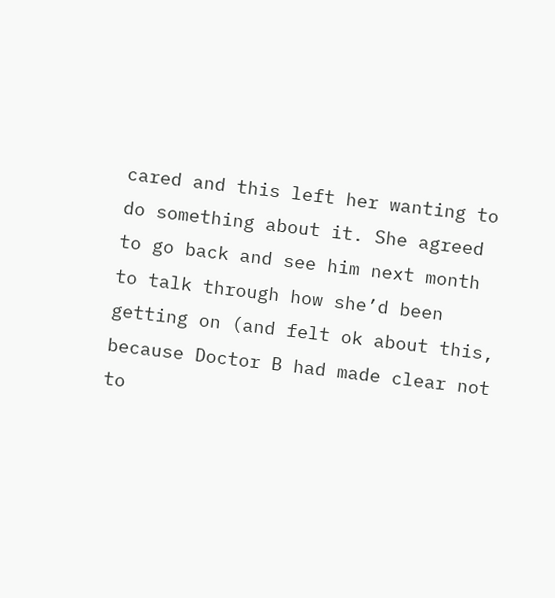cared and this left her wanting to do something about it. She agreed to go back and see him next month to talk through how she’d been getting on (and felt ok about this, because Doctor B had made clear not to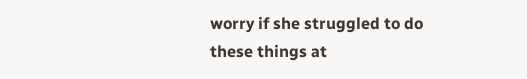worry if she struggled to do these things at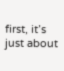first, it’s just about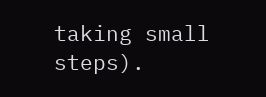taking small steps).